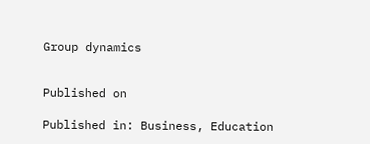Group dynamics


Published on

Published in: Business, Education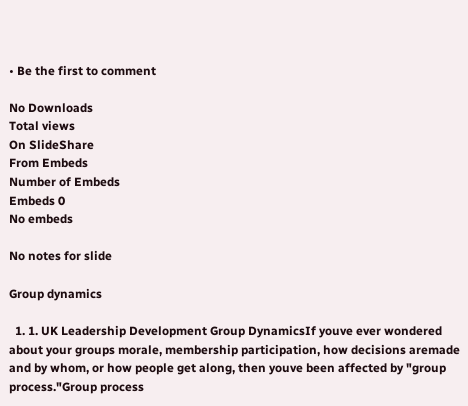• Be the first to comment

No Downloads
Total views
On SlideShare
From Embeds
Number of Embeds
Embeds 0
No embeds

No notes for slide

Group dynamics

  1. 1. UK Leadership Development Group DynamicsIf youve ever wondered about your groups morale, membership participation, how decisions aremade and by whom, or how people get along, then youve been affected by "group process."Group process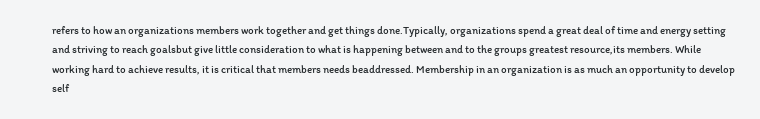refers to how an organizations members work together and get things done.Typically, organizations spend a great deal of time and energy setting and striving to reach goalsbut give little consideration to what is happening between and to the groups greatest resource,its members. While working hard to achieve results, it is critical that members needs beaddressed. Membership in an organization is as much an opportunity to develop self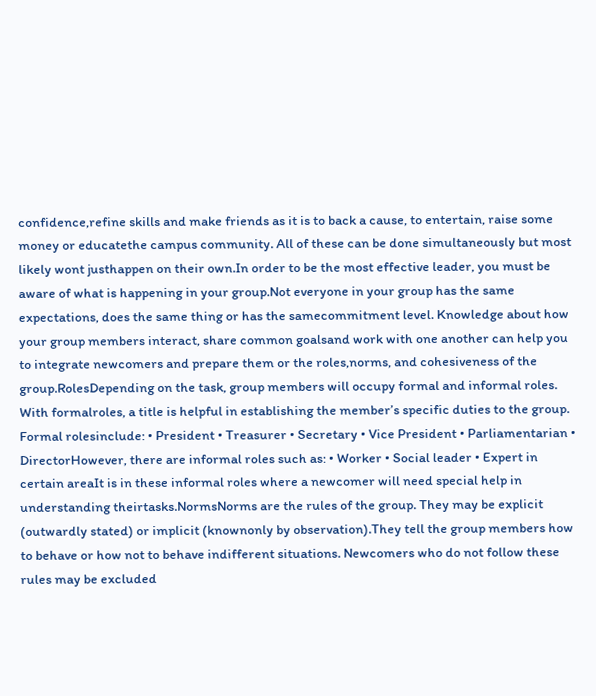confidence,refine skills and make friends as it is to back a cause, to entertain, raise some money or educatethe campus community. All of these can be done simultaneously but most likely wont justhappen on their own.In order to be the most effective leader, you must be aware of what is happening in your group.Not everyone in your group has the same expectations, does the same thing or has the samecommitment level. Knowledge about how your group members interact, share common goalsand work with one another can help you to integrate newcomers and prepare them or the roles,norms, and cohesiveness of the group.RolesDepending on the task, group members will occupy formal and informal roles. With formalroles, a title is helpful in establishing the member’s specific duties to the group. Formal rolesinclude: • President • Treasurer • Secretary • Vice President • Parliamentarian • DirectorHowever, there are informal roles such as: • Worker • Social leader • Expert in certain areaIt is in these informal roles where a newcomer will need special help in understanding theirtasks.NormsNorms are the rules of the group. They may be explicit (outwardly stated) or implicit (knownonly by observation).They tell the group members how to behave or how not to behave indifferent situations. Newcomers who do not follow these rules may be excluded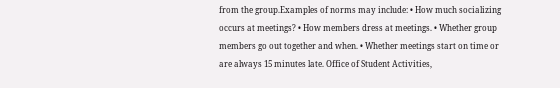from the group.Examples of norms may include: • How much socializing occurs at meetings? • How members dress at meetings. • Whether group members go out together and when. • Whether meetings start on time or are always 15 minutes late. Office of Student Activities,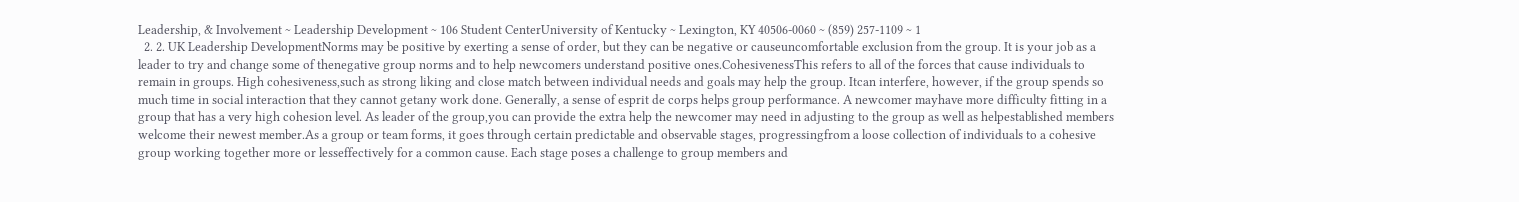Leadership, & Involvement ~ Leadership Development ~ 106 Student CenterUniversity of Kentucky ~ Lexington, KY 40506-0060 ~ (859) 257-1109 ~ 1
  2. 2. UK Leadership DevelopmentNorms may be positive by exerting a sense of order, but they can be negative or causeuncomfortable exclusion from the group. It is your job as a leader to try and change some of thenegative group norms and to help newcomers understand positive ones.CohesivenessThis refers to all of the forces that cause individuals to remain in groups. High cohesiveness,such as strong liking and close match between individual needs and goals may help the group. Itcan interfere, however, if the group spends so much time in social interaction that they cannot getany work done. Generally, a sense of esprit de corps helps group performance. A newcomer mayhave more difficulty fitting in a group that has a very high cohesion level. As leader of the group,you can provide the extra help the newcomer may need in adjusting to the group as well as helpestablished members welcome their newest member.As a group or team forms, it goes through certain predictable and observable stages, progressingfrom a loose collection of individuals to a cohesive group working together more or lesseffectively for a common cause. Each stage poses a challenge to group members and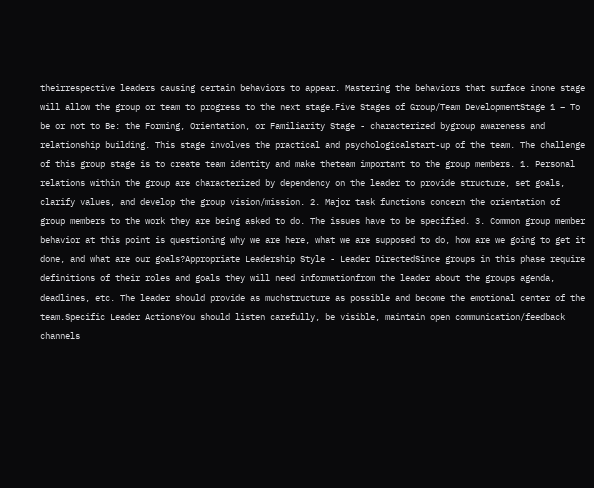theirrespective leaders causing certain behaviors to appear. Mastering the behaviors that surface inone stage will allow the group or team to progress to the next stage.Five Stages of Group/Team DevelopmentStage 1 – To be or not to Be: the Forming, Orientation, or Familiarity Stage - characterized bygroup awareness and relationship building. This stage involves the practical and psychologicalstart-up of the team. The challenge of this group stage is to create team identity and make theteam important to the group members. 1. Personal relations within the group are characterized by dependency on the leader to provide structure, set goals, clarify values, and develop the group vision/mission. 2. Major task functions concern the orientation of group members to the work they are being asked to do. The issues have to be specified. 3. Common group member behavior at this point is questioning why we are here, what we are supposed to do, how are we going to get it done, and what are our goals?Appropriate Leadership Style - Leader DirectedSince groups in this phase require definitions of their roles and goals they will need informationfrom the leader about the groups agenda, deadlines, etc. The leader should provide as muchstructure as possible and become the emotional center of the team.Specific Leader ActionsYou should listen carefully, be visible, maintain open communication/feedback channels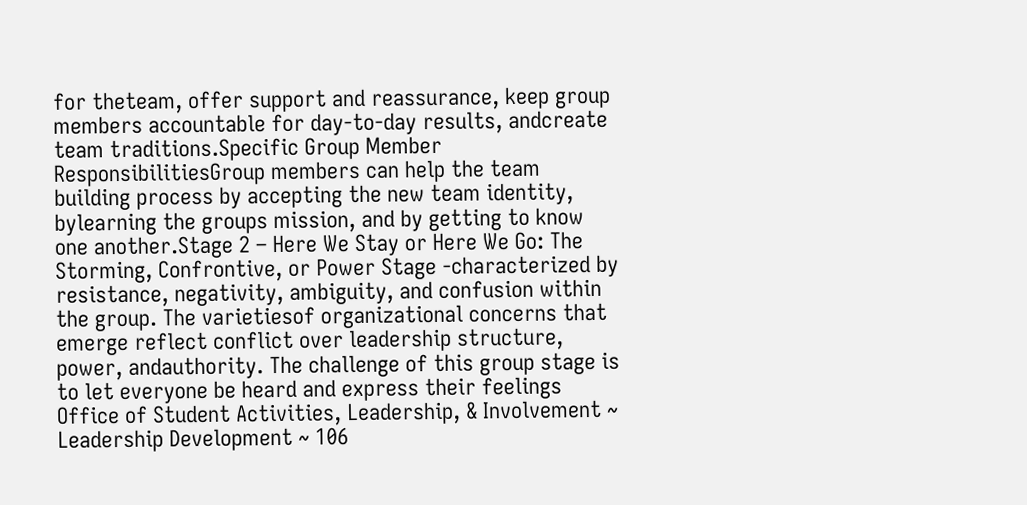for theteam, offer support and reassurance, keep group members accountable for day-to-day results, andcreate team traditions.Specific Group Member ResponsibilitiesGroup members can help the team building process by accepting the new team identity, bylearning the groups mission, and by getting to know one another.Stage 2 – Here We Stay or Here We Go: The Storming, Confrontive, or Power Stage -characterized by resistance, negativity, ambiguity, and confusion within the group. The varietiesof organizational concerns that emerge reflect conflict over leadership structure, power, andauthority. The challenge of this group stage is to let everyone be heard and express their feelings Office of Student Activities, Leadership, & Involvement ~ Leadership Development ~ 106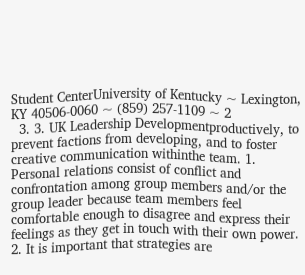Student CenterUniversity of Kentucky ~ Lexington, KY 40506-0060 ~ (859) 257-1109 ~ 2
  3. 3. UK Leadership Developmentproductively, to prevent factions from developing, and to foster creative communication withinthe team. 1. Personal relations consist of conflict and confrontation among group members and/or the group leader because team members feel comfortable enough to disagree and express their feelings as they get in touch with their own power. 2. It is important that strategies are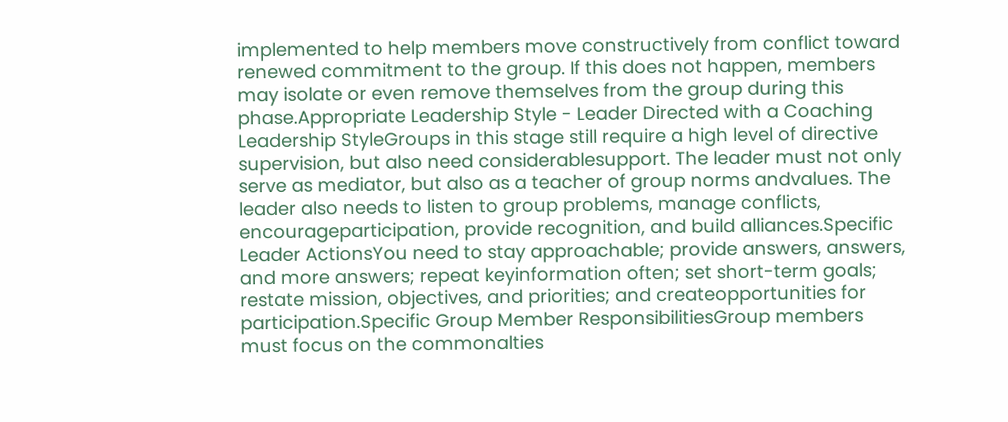implemented to help members move constructively from conflict toward renewed commitment to the group. If this does not happen, members may isolate or even remove themselves from the group during this phase.Appropriate Leadership Style - Leader Directed with a Coaching Leadership StyleGroups in this stage still require a high level of directive supervision, but also need considerablesupport. The leader must not only serve as mediator, but also as a teacher of group norms andvalues. The leader also needs to listen to group problems, manage conflicts, encourageparticipation, provide recognition, and build alliances.Specific Leader ActionsYou need to stay approachable; provide answers, answers, and more answers; repeat keyinformation often; set short-term goals; restate mission, objectives, and priorities; and createopportunities for participation.Specific Group Member ResponsibilitiesGroup members must focus on the commonalties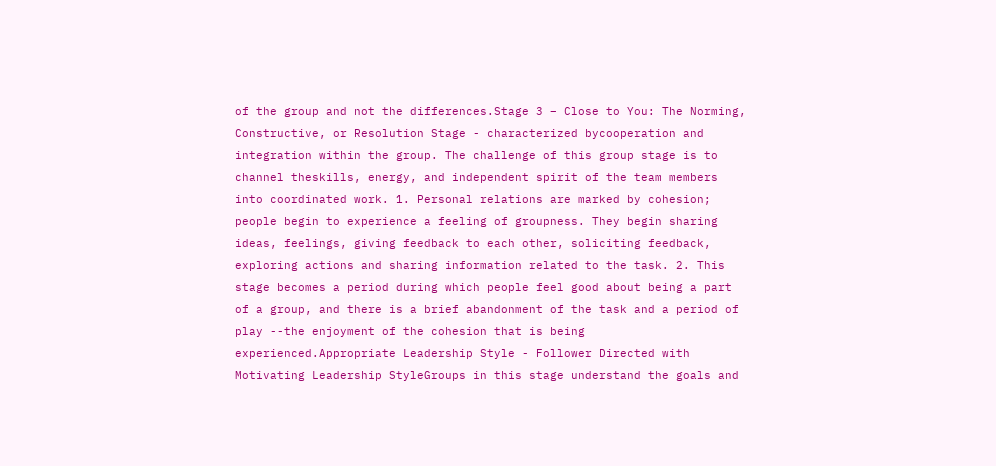of the group and not the differences.Stage 3 – Close to You: The Norming, Constructive, or Resolution Stage - characterized bycooperation and integration within the group. The challenge of this group stage is to channel theskills, energy, and independent spirit of the team members into coordinated work. 1. Personal relations are marked by cohesion; people begin to experience a feeling of groupness. They begin sharing ideas, feelings, giving feedback to each other, soliciting feedback, exploring actions and sharing information related to the task. 2. This stage becomes a period during which people feel good about being a part of a group, and there is a brief abandonment of the task and a period of play --the enjoyment of the cohesion that is being experienced.Appropriate Leadership Style - Follower Directed with Motivating Leadership StyleGroups in this stage understand the goals and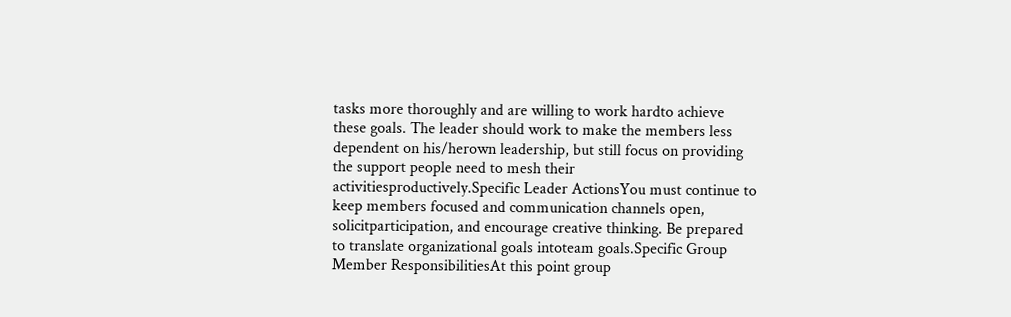tasks more thoroughly and are willing to work hardto achieve these goals. The leader should work to make the members less dependent on his/herown leadership, but still focus on providing the support people need to mesh their activitiesproductively.Specific Leader ActionsYou must continue to keep members focused and communication channels open, solicitparticipation, and encourage creative thinking. Be prepared to translate organizational goals intoteam goals.Specific Group Member ResponsibilitiesAt this point group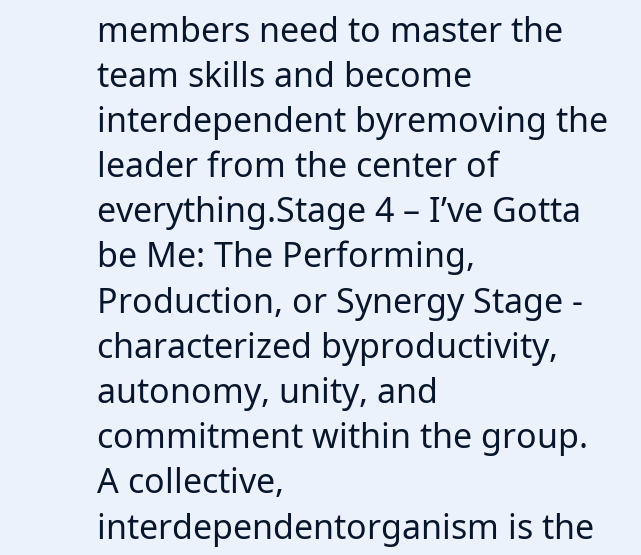members need to master the team skills and become interdependent byremoving the leader from the center of everything.Stage 4 – I’ve Gotta be Me: The Performing, Production, or Synergy Stage - characterized byproductivity, autonomy, unity, and commitment within the group. A collective, interdependentorganism is the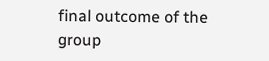final outcome of the group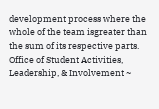development process where the whole of the team isgreater than the sum of its respective parts. Office of Student Activities, Leadership, & Involvement ~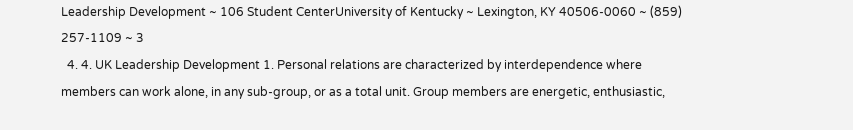Leadership Development ~ 106 Student CenterUniversity of Kentucky ~ Lexington, KY 40506-0060 ~ (859) 257-1109 ~ 3
  4. 4. UK Leadership Development 1. Personal relations are characterized by interdependence where members can work alone, in any sub-group, or as a total unit. Group members are energetic, enthusiastic,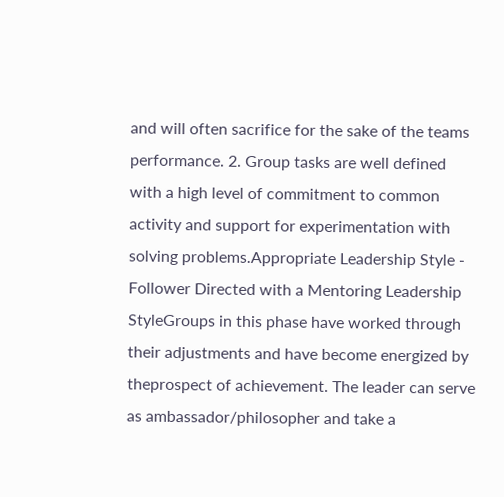and will often sacrifice for the sake of the teams performance. 2. Group tasks are well defined with a high level of commitment to common activity and support for experimentation with solving problems.Appropriate Leadership Style - Follower Directed with a Mentoring Leadership StyleGroups in this phase have worked through their adjustments and have become energized by theprospect of achievement. The leader can serve as ambassador/philosopher and take a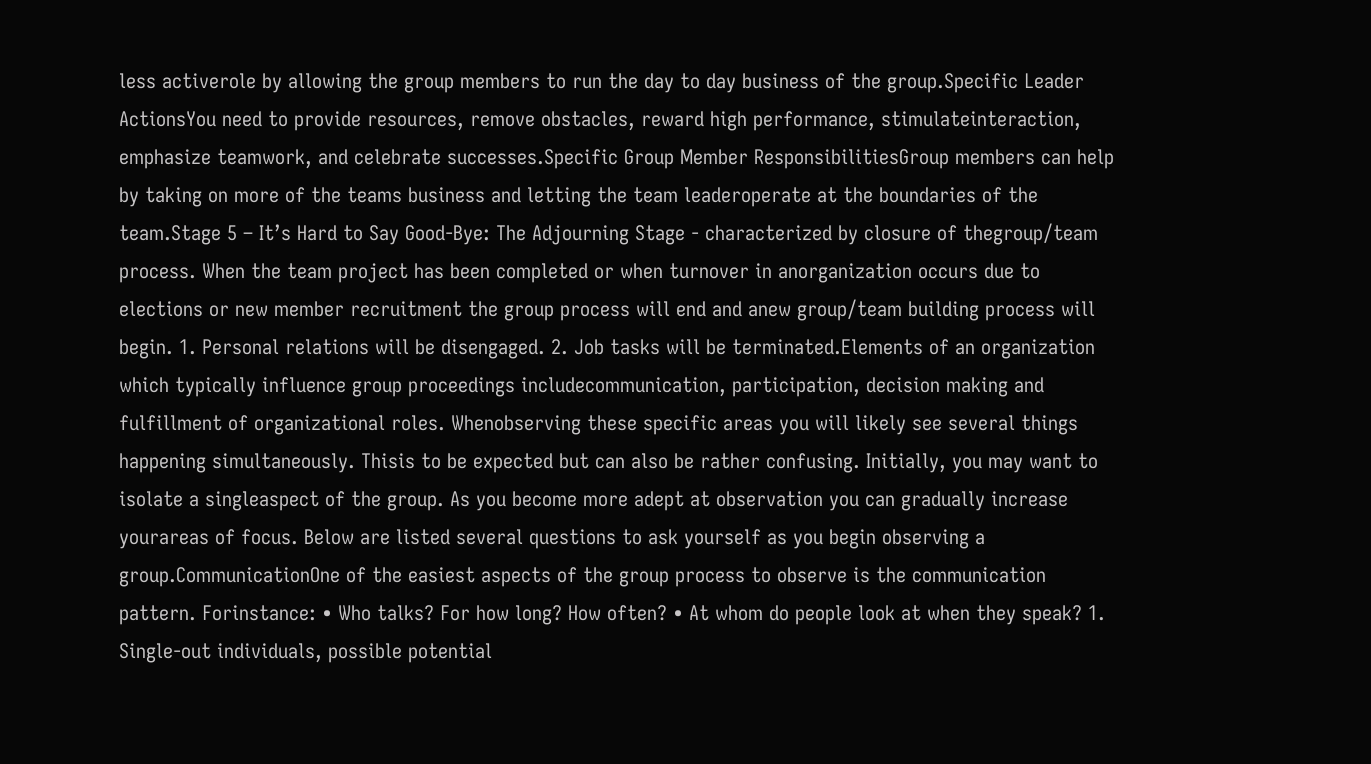less activerole by allowing the group members to run the day to day business of the group.Specific Leader ActionsYou need to provide resources, remove obstacles, reward high performance, stimulateinteraction, emphasize teamwork, and celebrate successes.Specific Group Member ResponsibilitiesGroup members can help by taking on more of the teams business and letting the team leaderoperate at the boundaries of the team.Stage 5 – It’s Hard to Say Good-Bye: The Adjourning Stage - characterized by closure of thegroup/team process. When the team project has been completed or when turnover in anorganization occurs due to elections or new member recruitment the group process will end and anew group/team building process will begin. 1. Personal relations will be disengaged. 2. Job tasks will be terminated.Elements of an organization which typically influence group proceedings includecommunication, participation, decision making and fulfillment of organizational roles. Whenobserving these specific areas you will likely see several things happening simultaneously. Thisis to be expected but can also be rather confusing. Initially, you may want to isolate a singleaspect of the group. As you become more adept at observation you can gradually increase yourareas of focus. Below are listed several questions to ask yourself as you begin observing a group.CommunicationOne of the easiest aspects of the group process to observe is the communication pattern. Forinstance: • Who talks? For how long? How often? • At whom do people look at when they speak? 1. Single-out individuals, possible potential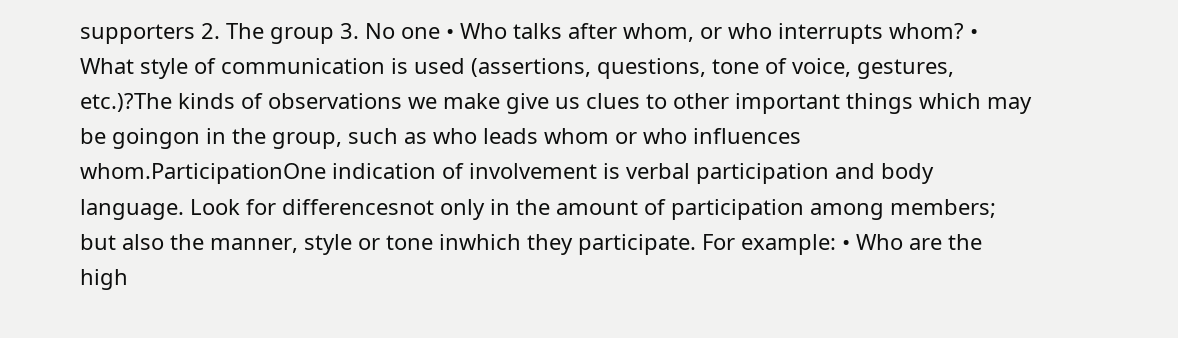supporters 2. The group 3. No one • Who talks after whom, or who interrupts whom? • What style of communication is used (assertions, questions, tone of voice, gestures, etc.)?The kinds of observations we make give us clues to other important things which may be goingon in the group, such as who leads whom or who influences whom.ParticipationOne indication of involvement is verbal participation and body language. Look for differencesnot only in the amount of participation among members; but also the manner, style or tone inwhich they participate. For example: • Who are the high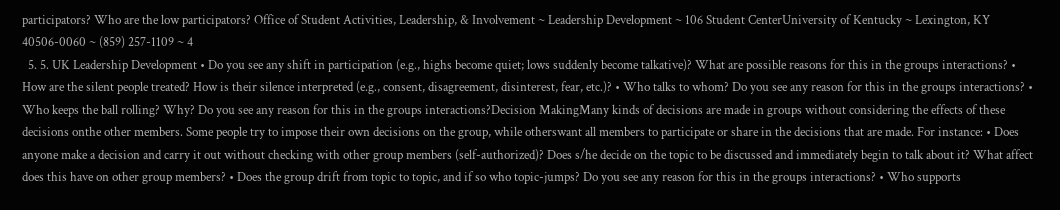participators? Who are the low participators? Office of Student Activities, Leadership, & Involvement ~ Leadership Development ~ 106 Student CenterUniversity of Kentucky ~ Lexington, KY 40506-0060 ~ (859) 257-1109 ~ 4
  5. 5. UK Leadership Development • Do you see any shift in participation (e.g., highs become quiet; lows suddenly become talkative)? What are possible reasons for this in the groups interactions? • How are the silent people treated? How is their silence interpreted (e.g., consent, disagreement, disinterest, fear, etc.)? • Who talks to whom? Do you see any reason for this in the groups interactions? • Who keeps the ball rolling? Why? Do you see any reason for this in the groups interactions?Decision MakingMany kinds of decisions are made in groups without considering the effects of these decisions onthe other members. Some people try to impose their own decisions on the group, while otherswant all members to participate or share in the decisions that are made. For instance: • Does anyone make a decision and carry it out without checking with other group members (self-authorized)? Does s/he decide on the topic to be discussed and immediately begin to talk about it? What affect does this have on other group members? • Does the group drift from topic to topic, and if so who topic-jumps? Do you see any reason for this in the groups interactions? • Who supports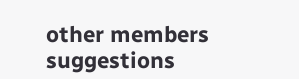other members suggestions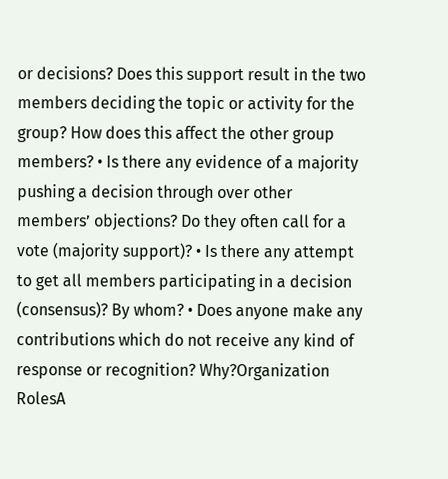or decisions? Does this support result in the two members deciding the topic or activity for the group? How does this affect the other group members? • Is there any evidence of a majority pushing a decision through over other members’ objections? Do they often call for a vote (majority support)? • Is there any attempt to get all members participating in a decision (consensus)? By whom? • Does anyone make any contributions which do not receive any kind of response or recognition? Why?Organization RolesA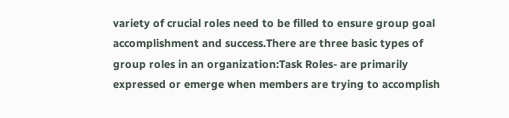variety of crucial roles need to be filled to ensure group goal accomplishment and success.There are three basic types of group roles in an organization:Task Roles- are primarily expressed or emerge when members are trying to accomplish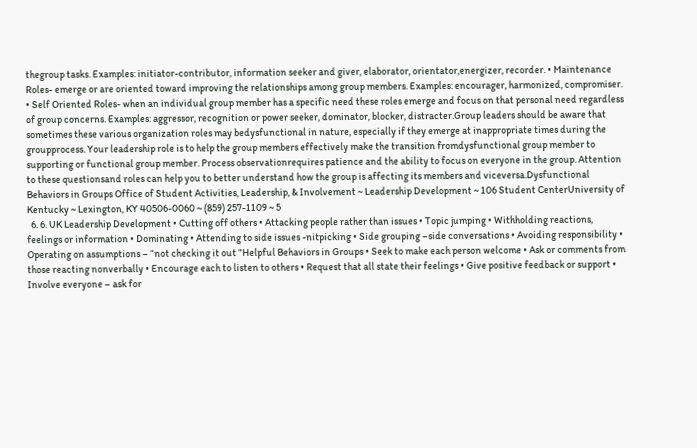thegroup tasks. Examples: initiator-contributor, information seeker and giver, elaborator, orientator,energizer, recorder. • Maintenance Roles- emerge or are oriented toward improving the relationships among group members. Examples: encourager, harmonized, compromiser. • Self Oriented Roles- when an individual group member has a specific need these roles emerge and focus on that personal need regardless of group concerns. Examples: aggressor, recognition or power seeker, dominator, blocker, distracter.Group leaders should be aware that sometimes these various organization roles may bedysfunctional in nature, especially if they emerge at inappropriate times during the groupprocess. Your leadership role is to help the group members effectively make the transition fromdysfunctional group member to supporting or functional group member. Process observationrequires patience and the ability to focus on everyone in the group. Attention to these questionsand roles can help you to better understand how the group is affecting its members and viceversa.Dysfunctional Behaviors in Groups Office of Student Activities, Leadership, & Involvement ~ Leadership Development ~ 106 Student CenterUniversity of Kentucky ~ Lexington, KY 40506-0060 ~ (859) 257-1109 ~ 5
  6. 6. UK Leadership Development • Cutting off others • Attacking people rather than issues • Topic jumping • Withholding reactions, feelings or information • Dominating • Attending to side issues -nitpicking • Side grouping –side conversations • Avoiding responsibility • Operating on assumptions – “not checking it out ”Helpful Behaviors in Groups • Seek to make each person welcome • Ask or comments from those reacting nonverbally • Encourage each to listen to others • Request that all state their feelings • Give positive feedback or support • Involve everyone – ask for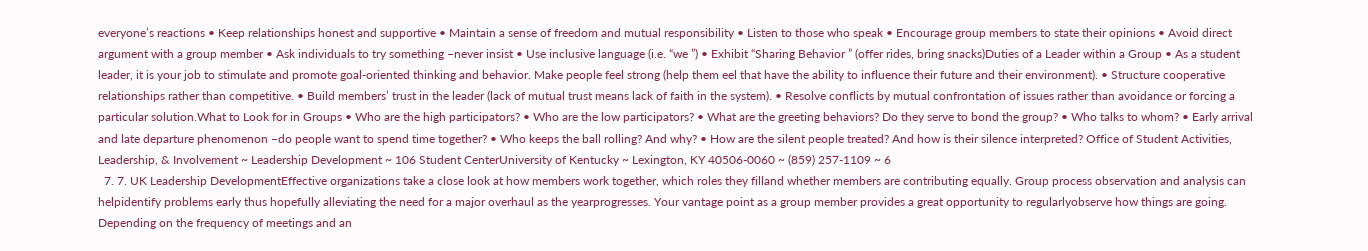everyone’s reactions • Keep relationships honest and supportive • Maintain a sense of freedom and mutual responsibility • Listen to those who speak • Encourage group members to state their opinions • Avoid direct argument with a group member • Ask individuals to try something –never insist • Use inclusive language (i.e. “we ”) • Exhibit “Sharing Behavior ” (offer rides, bring snacks)Duties of a Leader within a Group • As a student leader, it is your job to stimulate and promote goal-oriented thinking and behavior. Make people feel strong (help them eel that have the ability to influence their future and their environment). • Structure cooperative relationships rather than competitive. • Build members’ trust in the leader (lack of mutual trust means lack of faith in the system). • Resolve conflicts by mutual confrontation of issues rather than avoidance or forcing a particular solution.What to Look for in Groups • Who are the high participators? • Who are the low participators? • What are the greeting behaviors? Do they serve to bond the group? • Who talks to whom? • Early arrival and late departure phenomenon –do people want to spend time together? • Who keeps the ball rolling? And why? • How are the silent people treated? And how is their silence interpreted? Office of Student Activities, Leadership, & Involvement ~ Leadership Development ~ 106 Student CenterUniversity of Kentucky ~ Lexington, KY 40506-0060 ~ (859) 257-1109 ~ 6
  7. 7. UK Leadership DevelopmentEffective organizations take a close look at how members work together, which roles they filland whether members are contributing equally. Group process observation and analysis can helpidentify problems early thus hopefully alleviating the need for a major overhaul as the yearprogresses. Your vantage point as a group member provides a great opportunity to regularlyobserve how things are going. Depending on the frequency of meetings and an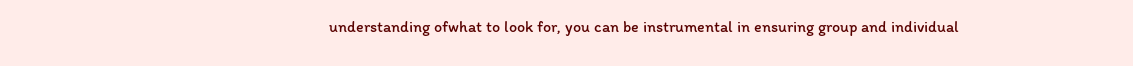understanding ofwhat to look for, you can be instrumental in ensuring group and individual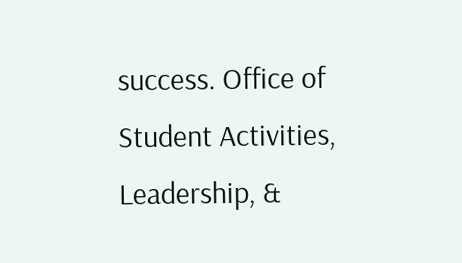success. Office of Student Activities, Leadership, &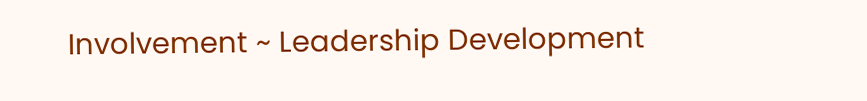Involvement ~ Leadership Development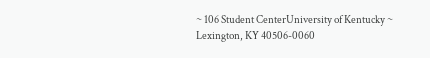~ 106 Student CenterUniversity of Kentucky ~ Lexington, KY 40506-0060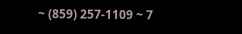~ (859) 257-1109 ~ 7